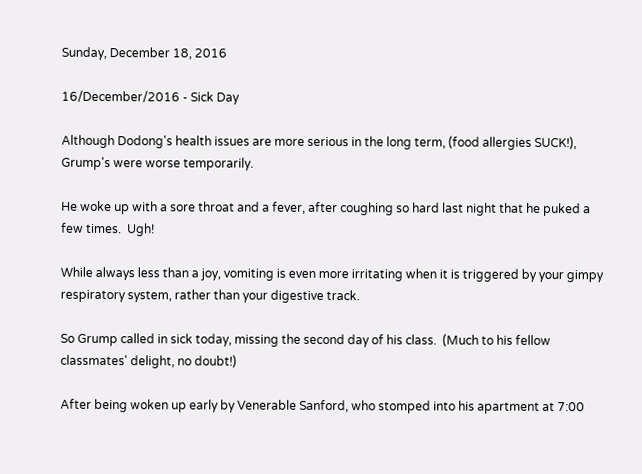Sunday, December 18, 2016

16/December/2016 - Sick Day

Although Dodong's health issues are more serious in the long term, (food allergies SUCK!), Grump's were worse temporarily.

He woke up with a sore throat and a fever, after coughing so hard last night that he puked a few times.  Ugh!

While always less than a joy, vomiting is even more irritating when it is triggered by your gimpy respiratory system, rather than your digestive track.

So Grump called in sick today, missing the second day of his class.  (Much to his fellow classmates' delight, no doubt!)

After being woken up early by Venerable Sanford, who stomped into his apartment at 7:00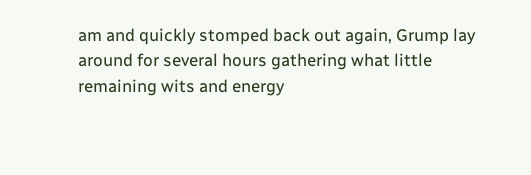am and quickly stomped back out again, Grump lay around for several hours gathering what little remaining wits and energy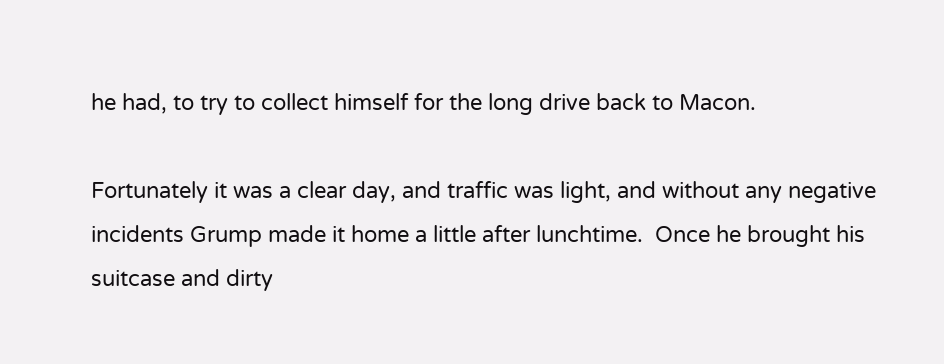he had, to try to collect himself for the long drive back to Macon.

Fortunately it was a clear day, and traffic was light, and without any negative incidents Grump made it home a little after lunchtime.  Once he brought his suitcase and dirty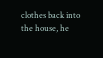clothes back into the house, he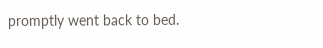promptly went back to bed.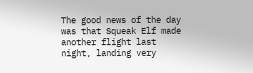The good news of the day was that Squeak Elf made another flight last night, landing very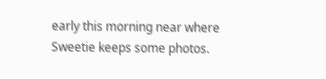early this morning near where Sweetie keeps some photos.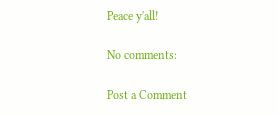Peace y'all!

No comments:

Post a Comment